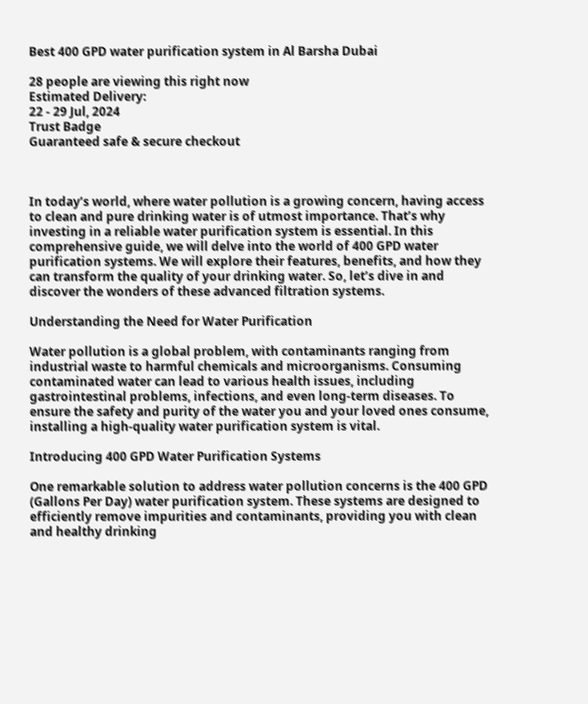Best 400 GPD water purification system in Al Barsha Dubai

28 people are viewing this right now
Estimated Delivery:
22 - 29 Jul, 2024
Trust Badge
Guaranteed safe & secure checkout



In today’s world, where water pollution is a growing concern, having access to clean and pure drinking water is of utmost importance. That’s why investing in a reliable water purification system is essential. In this comprehensive guide, we will delve into the world of 400 GPD water purification systems. We will explore their features, benefits, and how they can transform the quality of your drinking water. So, let’s dive in and discover the wonders of these advanced filtration systems.

Understanding the Need for Water Purification

Water pollution is a global problem, with contaminants ranging from industrial waste to harmful chemicals and microorganisms. Consuming contaminated water can lead to various health issues, including gastrointestinal problems, infections, and even long-term diseases. To ensure the safety and purity of the water you and your loved ones consume, installing a high-quality water purification system is vital.

Introducing 400 GPD Water Purification Systems

One remarkable solution to address water pollution concerns is the 400 GPD (Gallons Per Day) water purification system. These systems are designed to efficiently remove impurities and contaminants, providing you with clean and healthy drinking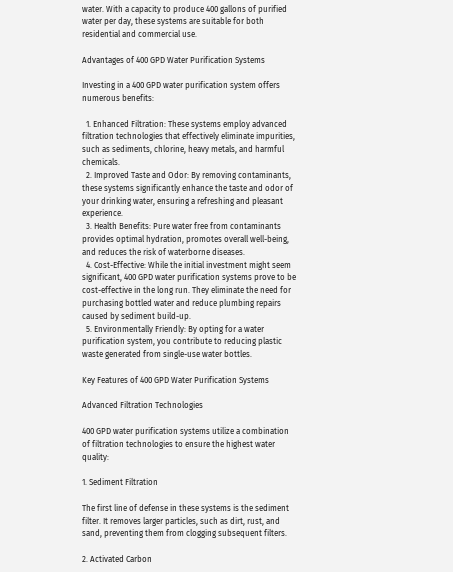water. With a capacity to produce 400 gallons of purified water per day, these systems are suitable for both residential and commercial use.

Advantages of 400 GPD Water Purification Systems

Investing in a 400 GPD water purification system offers numerous benefits:

  1. Enhanced Filtration: These systems employ advanced filtration technologies that effectively eliminate impurities, such as sediments, chlorine, heavy metals, and harmful chemicals.
  2. Improved Taste and Odor: By removing contaminants, these systems significantly enhance the taste and odor of your drinking water, ensuring a refreshing and pleasant experience.
  3. Health Benefits: Pure water free from contaminants provides optimal hydration, promotes overall well-being, and reduces the risk of waterborne diseases.
  4. Cost-Effective: While the initial investment might seem significant, 400 GPD water purification systems prove to be cost-effective in the long run. They eliminate the need for purchasing bottled water and reduce plumbing repairs caused by sediment build-up.
  5. Environmentally Friendly: By opting for a water purification system, you contribute to reducing plastic waste generated from single-use water bottles.

Key Features of 400 GPD Water Purification Systems

Advanced Filtration Technologies

400 GPD water purification systems utilize a combination of filtration technologies to ensure the highest water quality:

1. Sediment Filtration

The first line of defense in these systems is the sediment filter. It removes larger particles, such as dirt, rust, and sand, preventing them from clogging subsequent filters.

2. Activated Carbon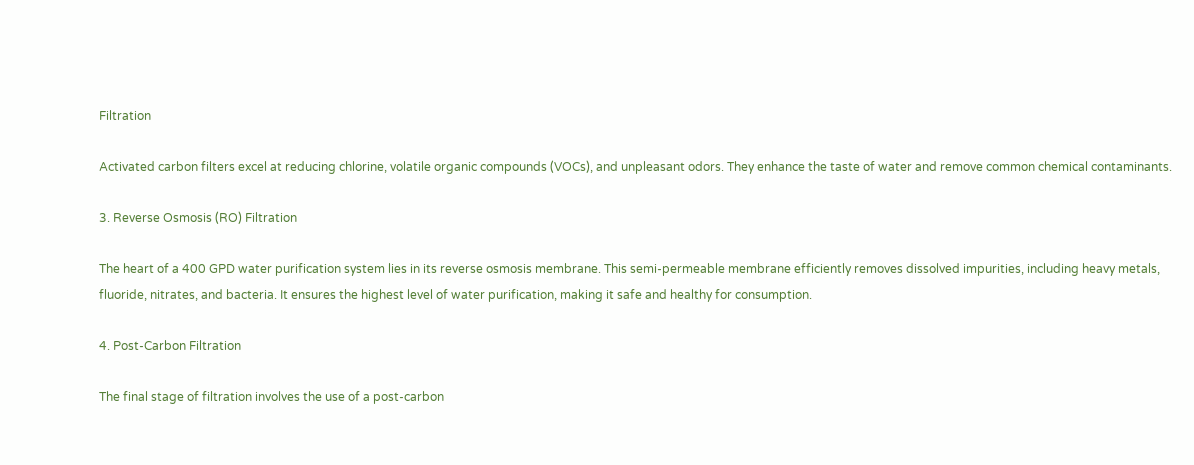Filtration

Activated carbon filters excel at reducing chlorine, volatile organic compounds (VOCs), and unpleasant odors. They enhance the taste of water and remove common chemical contaminants.

3. Reverse Osmosis (RO) Filtration

The heart of a 400 GPD water purification system lies in its reverse osmosis membrane. This semi-permeable membrane efficiently removes dissolved impurities, including heavy metals, fluoride, nitrates, and bacteria. It ensures the highest level of water purification, making it safe and healthy for consumption.

4. Post-Carbon Filtration

The final stage of filtration involves the use of a post-carbon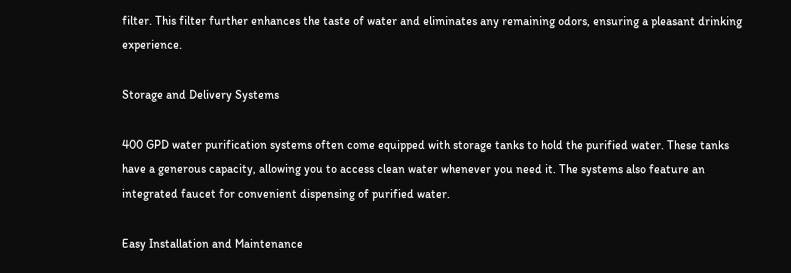filter. This filter further enhances the taste of water and eliminates any remaining odors, ensuring a pleasant drinking experience.

Storage and Delivery Systems

400 GPD water purification systems often come equipped with storage tanks to hold the purified water. These tanks have a generous capacity, allowing you to access clean water whenever you need it. The systems also feature an integrated faucet for convenient dispensing of purified water.

Easy Installation and Maintenance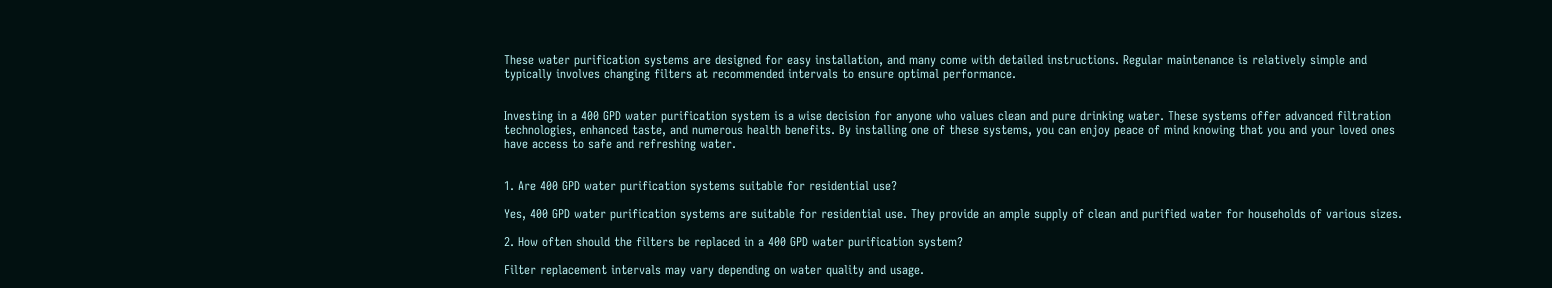These water purification systems are designed for easy installation, and many come with detailed instructions. Regular maintenance is relatively simple and typically involves changing filters at recommended intervals to ensure optimal performance.


Investing in a 400 GPD water purification system is a wise decision for anyone who values clean and pure drinking water. These systems offer advanced filtration technologies, enhanced taste, and numerous health benefits. By installing one of these systems, you can enjoy peace of mind knowing that you and your loved ones have access to safe and refreshing water.


1. Are 400 GPD water purification systems suitable for residential use?

Yes, 400 GPD water purification systems are suitable for residential use. They provide an ample supply of clean and purified water for households of various sizes.

2. How often should the filters be replaced in a 400 GPD water purification system?

Filter replacement intervals may vary depending on water quality and usage.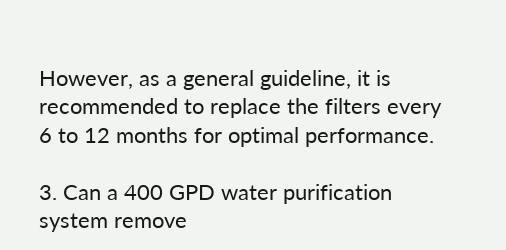However, as a general guideline, it is recommended to replace the filters every 6 to 12 months for optimal performance.

3. Can a 400 GPD water purification system remove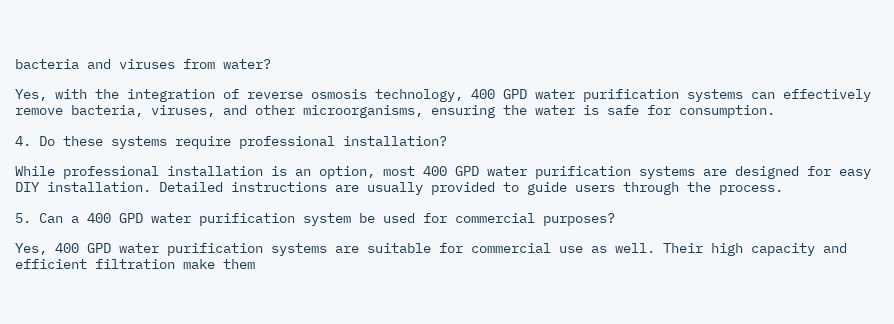bacteria and viruses from water?

Yes, with the integration of reverse osmosis technology, 400 GPD water purification systems can effectively remove bacteria, viruses, and other microorganisms, ensuring the water is safe for consumption.

4. Do these systems require professional installation?

While professional installation is an option, most 400 GPD water purification systems are designed for easy DIY installation. Detailed instructions are usually provided to guide users through the process.

5. Can a 400 GPD water purification system be used for commercial purposes?

Yes, 400 GPD water purification systems are suitable for commercial use as well. Their high capacity and efficient filtration make them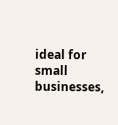ideal for small businesses,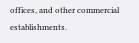offices, and other commercial establishments.